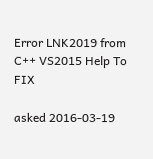Error LNK2019 from C++ VS2015 Help To FIX

asked 2016-03-19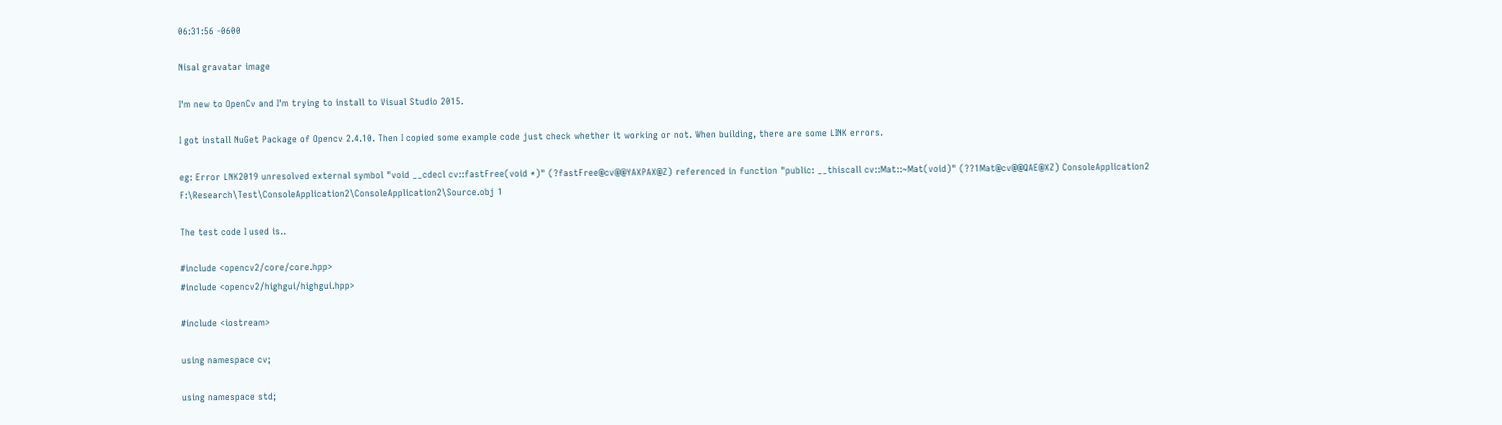06:31:56 -0600

Nisal gravatar image

I'm new to OpenCv and I'm trying to install to Visual Studio 2015.

I got install NuGet Package of Opencv 2.4.10. Then I copied some example code just check whether it working or not. When building, there are some LINK errors.

eg: Error LNK2019 unresolved external symbol "void __cdecl cv::fastFree(void *)" (?fastFree@cv@@YAXPAX@Z) referenced in function "public: __thiscall cv::Mat::~Mat(void)" (??1Mat@cv@@QAE@XZ) ConsoleApplication2 F:\Research\Test\ConsoleApplication2\ConsoleApplication2\Source.obj 1

The test code I used is..

#include <opencv2/core/core.hpp>
#include <opencv2/highgui/highgui.hpp>

#include <iostream>

using namespace cv;

using namespace std;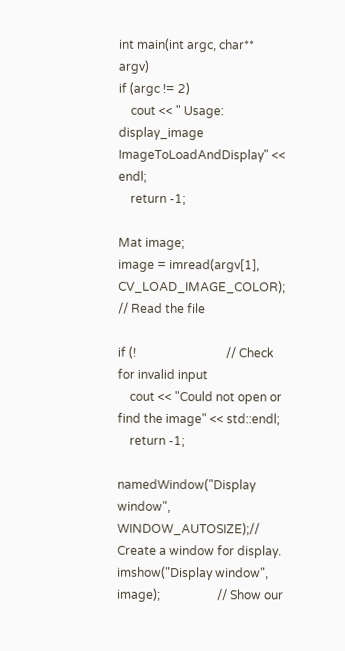int main(int argc, char** argv)
if (argc != 2)
    cout << " Usage: display_image ImageToLoadAndDisplay" << endl;
    return -1;

Mat image;
image = imread(argv[1], CV_LOAD_IMAGE_COLOR);   // Read the file

if (!                              // Check for invalid input
    cout << "Could not open or find the image" << std::endl;
    return -1;

namedWindow("Display window", WINDOW_AUTOSIZE);// Create a window for display.
imshow("Display window", image);                   // Show our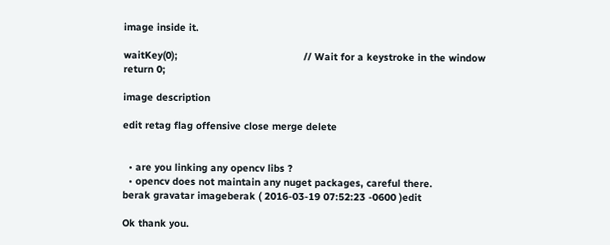image inside it.

waitKey(0);                                          // Wait for a keystroke in the window
return 0;

image description

edit retag flag offensive close merge delete


  • are you linking any opencv libs ?
  • opencv does not maintain any nuget packages, careful there.
berak gravatar imageberak ( 2016-03-19 07:52:23 -0600 )edit

Ok thank you.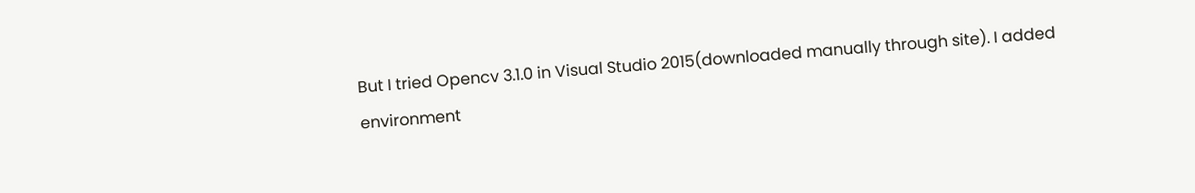But I tried Opencv 3.1.0 in Visual Studio 2015(downloaded manually through site). I added environment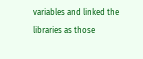variables and linked the libraries as those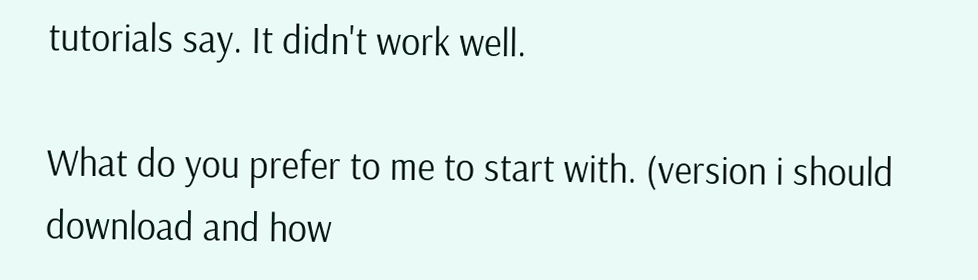tutorials say. It didn't work well.

What do you prefer to me to start with. (version i should download and how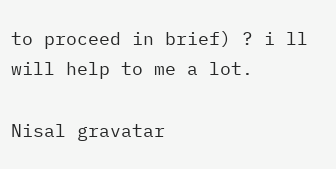to proceed in brief) ? i ll will help to me a lot.

Nisal gravatar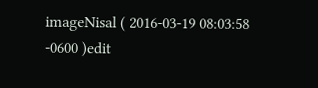imageNisal ( 2016-03-19 08:03:58 -0600 )edit